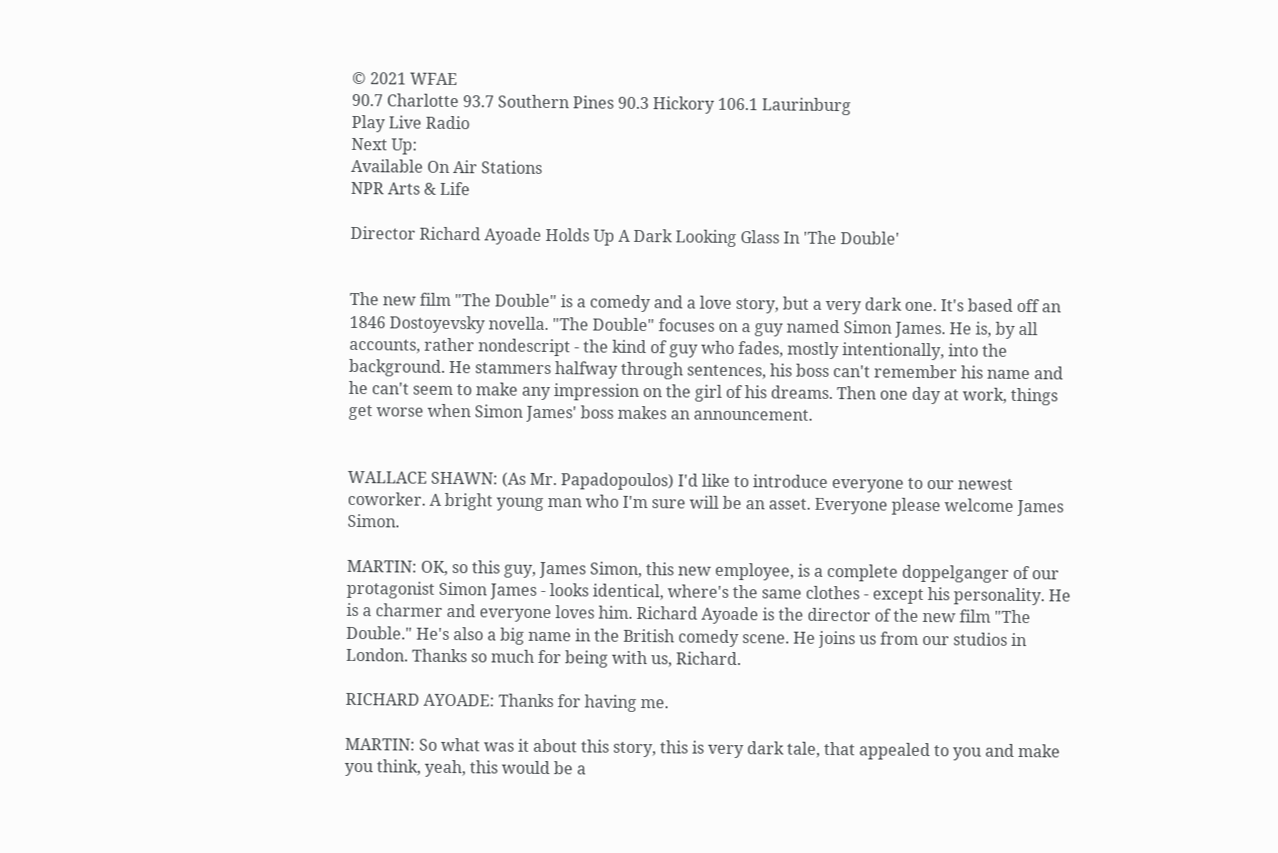© 2021 WFAE
90.7 Charlotte 93.7 Southern Pines 90.3 Hickory 106.1 Laurinburg
Play Live Radio
Next Up:
Available On Air Stations
NPR Arts & Life

Director Richard Ayoade Holds Up A Dark Looking Glass In 'The Double'


The new film "The Double" is a comedy and a love story, but a very dark one. It's based off an 1846 Dostoyevsky novella. "The Double" focuses on a guy named Simon James. He is, by all accounts, rather nondescript - the kind of guy who fades, mostly intentionally, into the background. He stammers halfway through sentences, his boss can't remember his name and he can't seem to make any impression on the girl of his dreams. Then one day at work, things get worse when Simon James' boss makes an announcement.


WALLACE SHAWN: (As Mr. Papadopoulos) I'd like to introduce everyone to our newest coworker. A bright young man who I'm sure will be an asset. Everyone please welcome James Simon.

MARTIN: OK, so this guy, James Simon, this new employee, is a complete doppelganger of our protagonist Simon James - looks identical, where's the same clothes - except his personality. He is a charmer and everyone loves him. Richard Ayoade is the director of the new film "The Double." He's also a big name in the British comedy scene. He joins us from our studios in London. Thanks so much for being with us, Richard.

RICHARD AYOADE: Thanks for having me.

MARTIN: So what was it about this story, this is very dark tale, that appealed to you and make you think, yeah, this would be a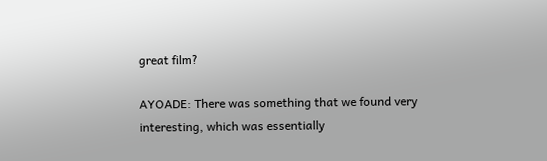great film?

AYOADE: There was something that we found very interesting, which was essentially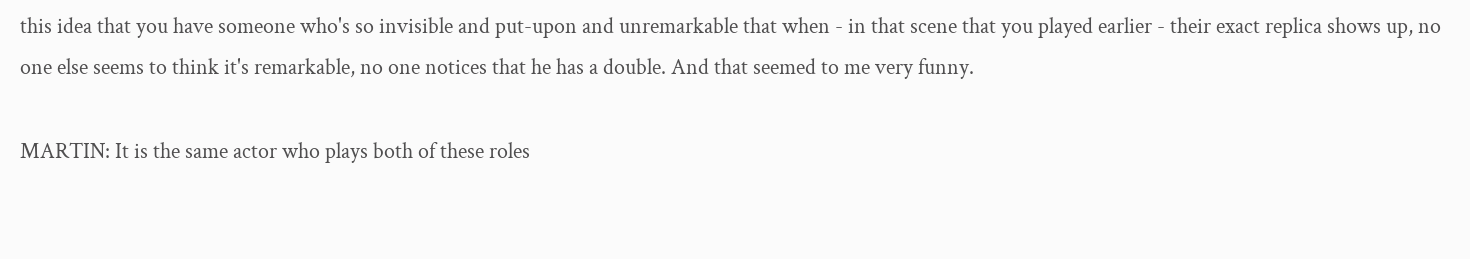this idea that you have someone who's so invisible and put-upon and unremarkable that when - in that scene that you played earlier - their exact replica shows up, no one else seems to think it's remarkable, no one notices that he has a double. And that seemed to me very funny.

MARTIN: It is the same actor who plays both of these roles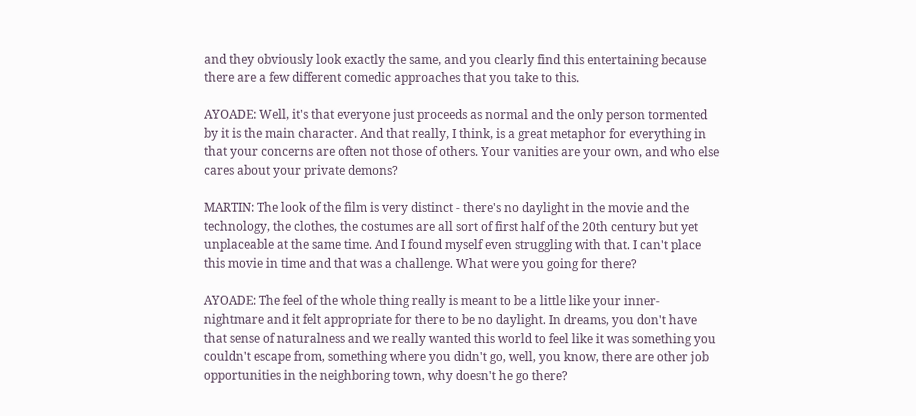and they obviously look exactly the same, and you clearly find this entertaining because there are a few different comedic approaches that you take to this.

AYOADE: Well, it's that everyone just proceeds as normal and the only person tormented by it is the main character. And that really, I think, is a great metaphor for everything in that your concerns are often not those of others. Your vanities are your own, and who else cares about your private demons?

MARTIN: The look of the film is very distinct - there's no daylight in the movie and the technology, the clothes, the costumes are all sort of first half of the 20th century but yet unplaceable at the same time. And I found myself even struggling with that. I can't place this movie in time and that was a challenge. What were you going for there?

AYOADE: The feel of the whole thing really is meant to be a little like your inner-nightmare and it felt appropriate for there to be no daylight. In dreams, you don't have that sense of naturalness and we really wanted this world to feel like it was something you couldn't escape from, something where you didn't go, well, you know, there are other job opportunities in the neighboring town, why doesn't he go there?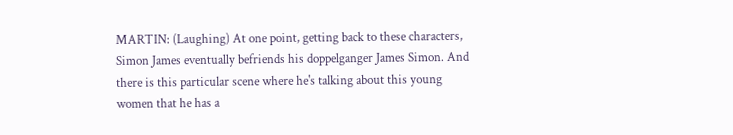MARTIN: (Laughing) At one point, getting back to these characters, Simon James eventually befriends his doppelganger James Simon. And there is this particular scene where he's talking about this young women that he has a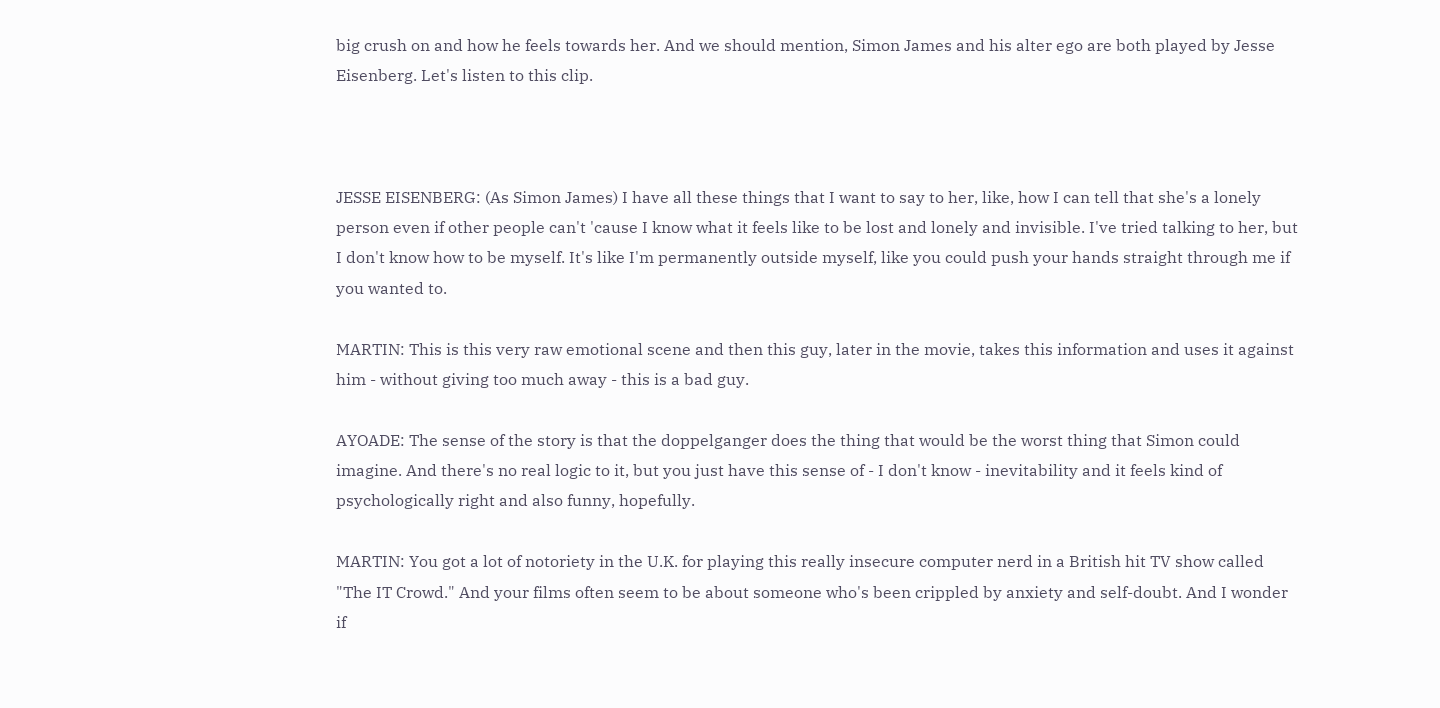big crush on and how he feels towards her. And we should mention, Simon James and his alter ego are both played by Jesse Eisenberg. Let's listen to this clip.



JESSE EISENBERG: (As Simon James) I have all these things that I want to say to her, like, how I can tell that she's a lonely person even if other people can't 'cause I know what it feels like to be lost and lonely and invisible. I've tried talking to her, but I don't know how to be myself. It's like I'm permanently outside myself, like you could push your hands straight through me if you wanted to.

MARTIN: This is this very raw emotional scene and then this guy, later in the movie, takes this information and uses it against him - without giving too much away - this is a bad guy.

AYOADE: The sense of the story is that the doppelganger does the thing that would be the worst thing that Simon could imagine. And there's no real logic to it, but you just have this sense of - I don't know - inevitability and it feels kind of psychologically right and also funny, hopefully.

MARTIN: You got a lot of notoriety in the U.K. for playing this really insecure computer nerd in a British hit TV show called "The IT Crowd." And your films often seem to be about someone who's been crippled by anxiety and self-doubt. And I wonder if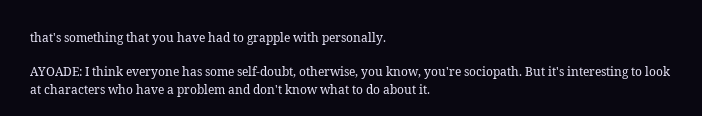that's something that you have had to grapple with personally.

AYOADE: I think everyone has some self-doubt, otherwise, you know, you're sociopath. But it's interesting to look at characters who have a problem and don't know what to do about it.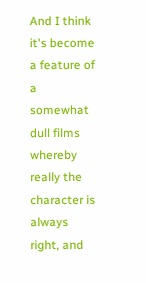And I think it's become a feature of a somewhat dull films whereby really the character is always right, and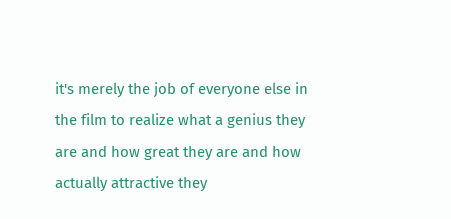it's merely the job of everyone else in the film to realize what a genius they are and how great they are and how actually attractive they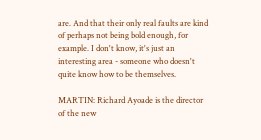are. And that their only real faults are kind of perhaps not being bold enough, for example. I don't know, it's just an interesting area - someone who doesn't quite know how to be themselves.

MARTIN: Richard Ayoade is the director of the new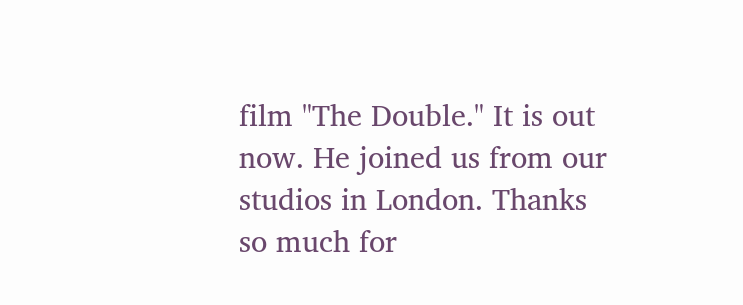film "The Double." It is out now. He joined us from our studios in London. Thanks so much for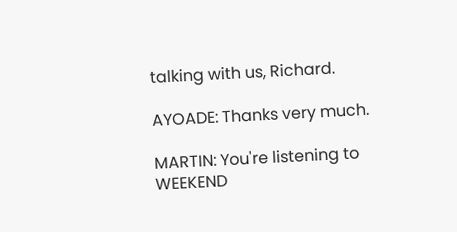talking with us, Richard.

AYOADE: Thanks very much.

MARTIN: You're listening to WEEKEND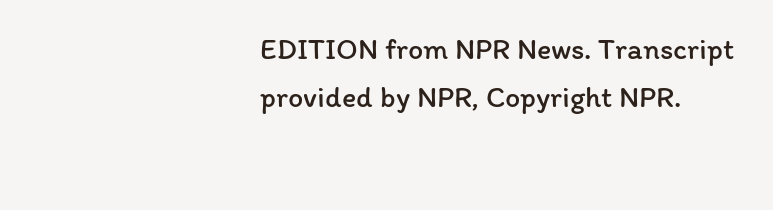EDITION from NPR News. Transcript provided by NPR, Copyright NPR.